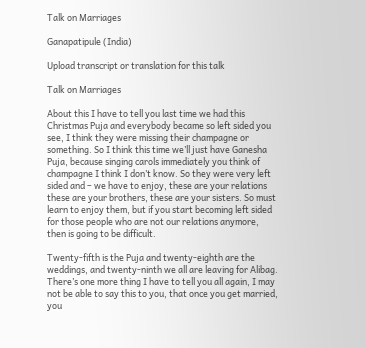Talk on Marriages

Ganapatipule (India)

Upload transcript or translation for this talk

Talk on Marriages

About this I have to tell you last time we had this Christmas Puja and everybody became so left sided you see, I think they were missing their champagne or something. So I think this time we’ll just have Ganesha Puja, because singing carols immediately you think of champagne I think I don’t know. So they were very left sided and – we have to enjoy, these are your relations these are your brothers, these are your sisters. So must learn to enjoy them, but if you start becoming left sided for those people who are not our relations anymore, then is going to be difficult.

Twenty-fifth is the Puja and twenty-eighth are the weddings, and twenty-ninth we all are leaving for Alibag. There’s one more thing I have to tell you all again, I may not be able to say this to you, that once you get married, you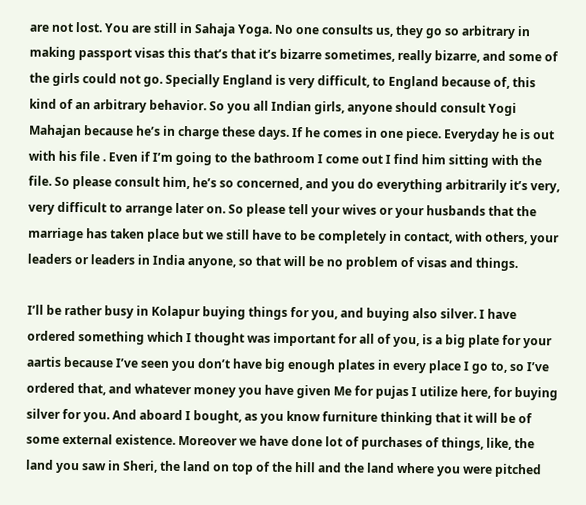are not lost. You are still in Sahaja Yoga. No one consults us, they go so arbitrary in making passport visas this that’s that it’s bizarre sometimes, really bizarre, and some of the girls could not go. Specially England is very difficult, to England because of, this kind of an arbitrary behavior. So you all Indian girls, anyone should consult Yogi Mahajan because he’s in charge these days. If he comes in one piece. Everyday he is out with his file . Even if I’m going to the bathroom I come out I find him sitting with the file. So please consult him, he’s so concerned, and you do everything arbitrarily it’s very, very difficult to arrange later on. So please tell your wives or your husbands that the marriage has taken place but we still have to be completely in contact, with others, your leaders or leaders in India anyone, so that will be no problem of visas and things.

I’ll be rather busy in Kolapur buying things for you, and buying also silver. I have ordered something which I thought was important for all of you, is a big plate for your aartis because I’ve seen you don’t have big enough plates in every place I go to, so I’ve ordered that, and whatever money you have given Me for pujas I utilize here, for buying silver for you. And aboard I bought, as you know furniture thinking that it will be of some external existence. Moreover we have done lot of purchases of things, like, the land you saw in Sheri, the land on top of the hill and the land where you were pitched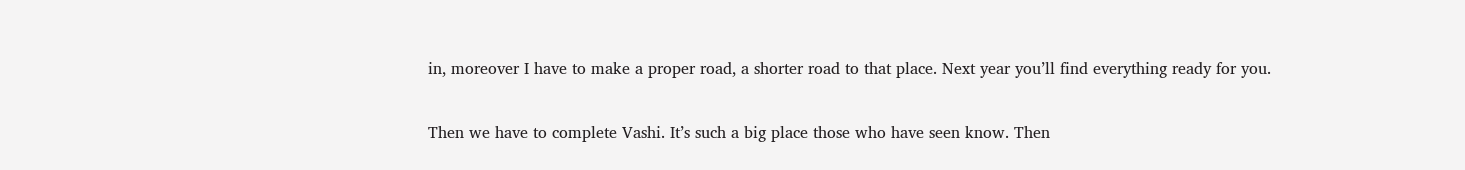in, moreover I have to make a proper road, a shorter road to that place. Next year you’ll find everything ready for you.

Then we have to complete Vashi. It’s such a big place those who have seen know. Then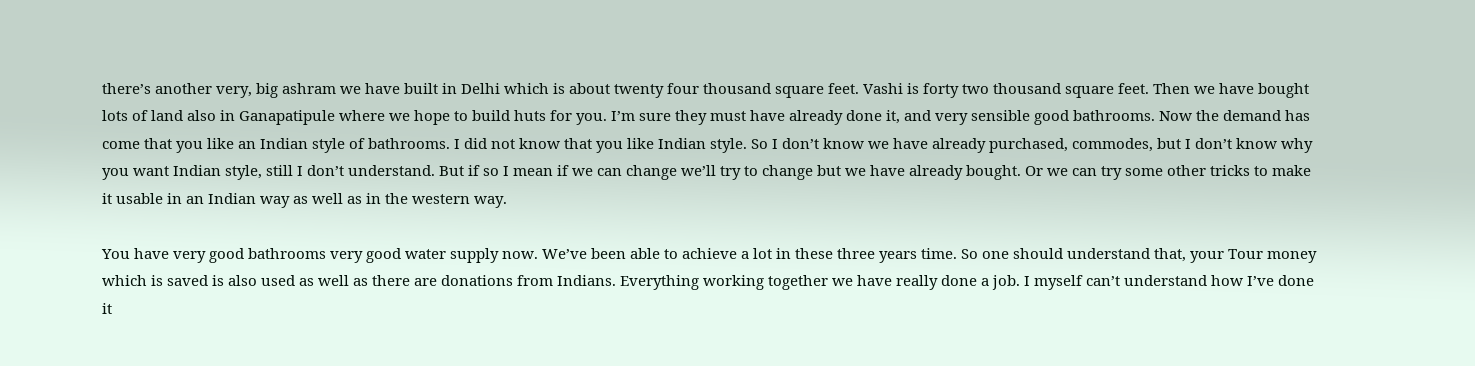there’s another very, big ashram we have built in Delhi which is about twenty four thousand square feet. Vashi is forty two thousand square feet. Then we have bought lots of land also in Ganapatipule where we hope to build huts for you. I’m sure they must have already done it, and very sensible good bathrooms. Now the demand has come that you like an Indian style of bathrooms. I did not know that you like Indian style. So I don’t know we have already purchased, commodes, but I don’t know why you want Indian style, still I don’t understand. But if so I mean if we can change we’ll try to change but we have already bought. Or we can try some other tricks to make it usable in an Indian way as well as in the western way.

You have very good bathrooms very good water supply now. We’ve been able to achieve a lot in these three years time. So one should understand that, your Tour money which is saved is also used as well as there are donations from Indians. Everything working together we have really done a job. I myself can’t understand how I’ve done it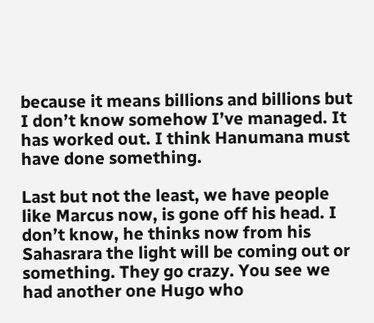because it means billions and billions but I don’t know somehow I’ve managed. It has worked out. I think Hanumana must have done something.

Last but not the least, we have people like Marcus now, is gone off his head. I don’t know, he thinks now from his Sahasrara the light will be coming out or something. They go crazy. You see we had another one Hugo who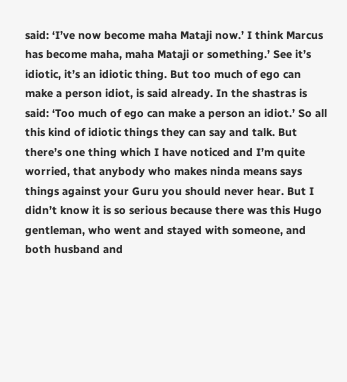said: ‘I’ve now become maha Mataji now.’ I think Marcus has become maha, maha Mataji or something.’ See it’s idiotic, it’s an idiotic thing. But too much of ego can make a person idiot, is said already. In the shastras is said: ‘Too much of ego can make a person an idiot.’ So all this kind of idiotic things they can say and talk. But there’s one thing which I have noticed and I’m quite worried, that anybody who makes ninda means says things against your Guru you should never hear. But I didn’t know it is so serious because there was this Hugo gentleman, who went and stayed with someone, and both husband and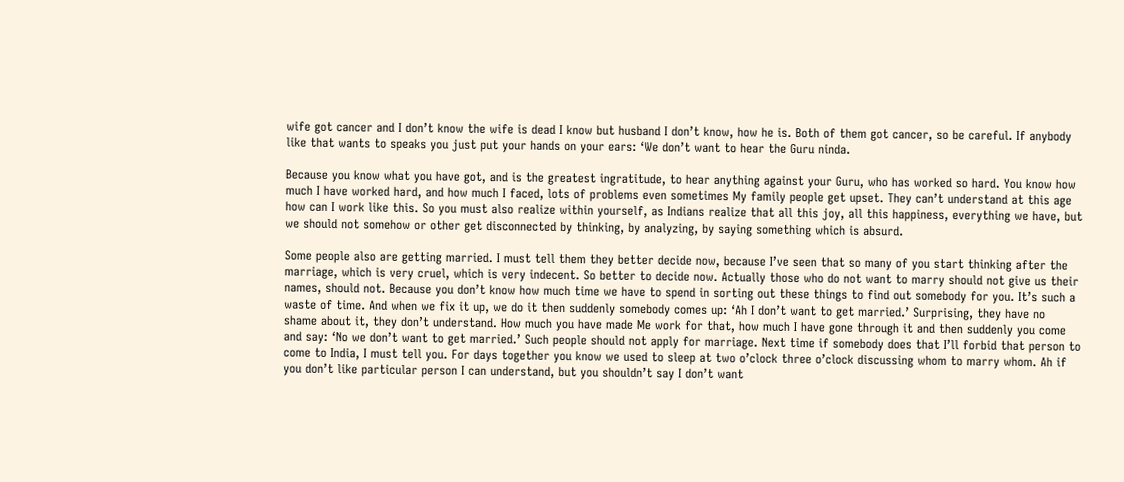wife got cancer and I don’t know the wife is dead I know but husband I don’t know, how he is. Both of them got cancer, so be careful. If anybody like that wants to speaks you just put your hands on your ears: ‘We don’t want to hear the Guru ninda.

Because you know what you have got, and is the greatest ingratitude, to hear anything against your Guru, who has worked so hard. You know how much I have worked hard, and how much I faced, lots of problems even sometimes My family people get upset. They can’t understand at this age how can I work like this. So you must also realize within yourself, as Indians realize that all this joy, all this happiness, everything we have, but we should not somehow or other get disconnected by thinking, by analyzing, by saying something which is absurd.

Some people also are getting married. I must tell them they better decide now, because I’ve seen that so many of you start thinking after the marriage, which is very cruel, which is very indecent. So better to decide now. Actually those who do not want to marry should not give us their names, should not. Because you don’t know how much time we have to spend in sorting out these things to find out somebody for you. It’s such a waste of time. And when we fix it up, we do it then suddenly somebody comes up: ‘Ah I don’t want to get married.’ Surprising, they have no shame about it, they don’t understand. How much you have made Me work for that, how much I have gone through it and then suddenly you come and say: ‘No we don’t want to get married.’ Such people should not apply for marriage. Next time if somebody does that I’ll forbid that person to come to India, I must tell you. For days together you know we used to sleep at two o’clock three o’clock discussing whom to marry whom. Ah if you don’t like particular person I can understand, but you shouldn’t say I don’t want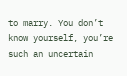to marry. You don’t know yourself, you’re such an uncertain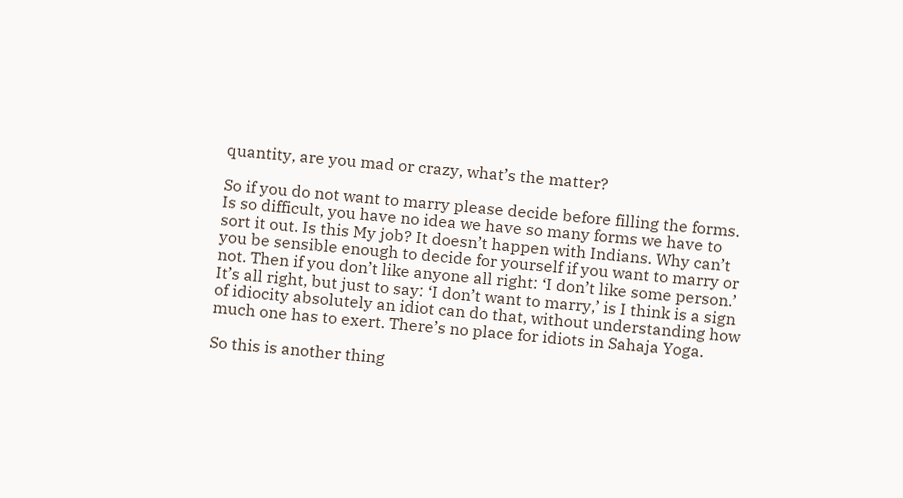quantity, are you mad or crazy, what’s the matter?

So if you do not want to marry please decide before filling the forms. Is so difficult, you have no idea we have so many forms we have to sort it out. Is this My job? It doesn’t happen with Indians. Why can’t you be sensible enough to decide for yourself if you want to marry or not. Then if you don’t like anyone all right: ‘I don’t like some person.’ It’s all right, but just to say: ‘I don’t want to marry,’ is I think is a sign of idiocity absolutely an idiot can do that, without understanding how much one has to exert. There’s no place for idiots in Sahaja Yoga.

So this is another thing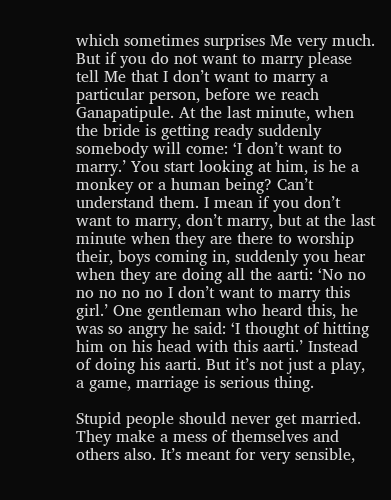which sometimes surprises Me very much. But if you do not want to marry please tell Me that I don’t want to marry a particular person, before we reach Ganapatipule. At the last minute, when the bride is getting ready suddenly somebody will come: ‘I don’t want to marry.’ You start looking at him, is he a monkey or a human being? Can’t understand them. I mean if you don’t want to marry, don’t marry, but at the last minute when they are there to worship their, boys coming in, suddenly you hear when they are doing all the aarti: ‘No no no no no no I don’t want to marry this girl.’ One gentleman who heard this, he was so angry he said: ‘I thought of hitting him on his head with this aarti.’ Instead of doing his aarti. But it’s not just a play, a game, marriage is serious thing.

Stupid people should never get married. They make a mess of themselves and others also. It’s meant for very sensible,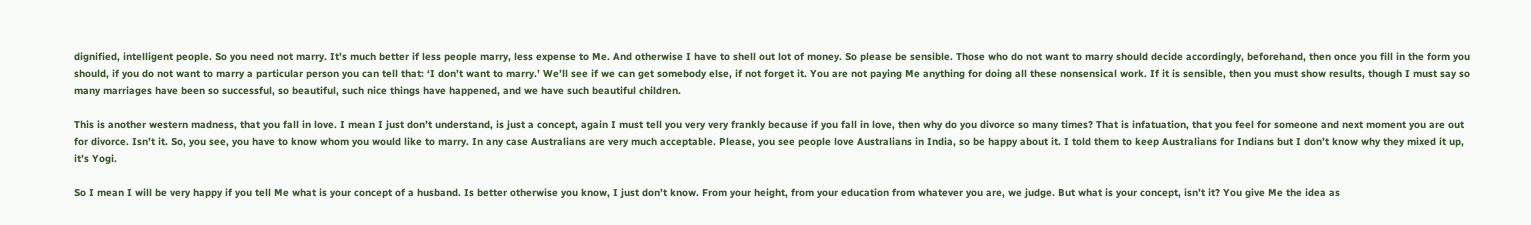dignified, intelligent people. So you need not marry. It’s much better if less people marry, less expense to Me. And otherwise I have to shell out lot of money. So please be sensible. Those who do not want to marry should decide accordingly, beforehand, then once you fill in the form you should, if you do not want to marry a particular person you can tell that: ‘I don’t want to marry.’ We’ll see if we can get somebody else, if not forget it. You are not paying Me anything for doing all these nonsensical work. If it is sensible, then you must show results, though I must say so many marriages have been so successful, so beautiful, such nice things have happened, and we have such beautiful children.

This is another western madness, that you fall in love. I mean I just don’t understand, is just a concept, again I must tell you very very frankly because if you fall in love, then why do you divorce so many times? That is infatuation, that you feel for someone and next moment you are out for divorce. Isn’t it. So, you see, you have to know whom you would like to marry. In any case Australians are very much acceptable. Please, you see people love Australians in India, so be happy about it. I told them to keep Australians for Indians but I don’t know why they mixed it up, it’s Yogi.

So I mean I will be very happy if you tell Me what is your concept of a husband. Is better otherwise you know, I just don’t know. From your height, from your education from whatever you are, we judge. But what is your concept, isn’t it? You give Me the idea as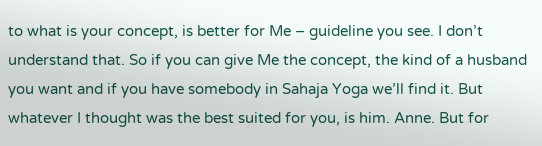to what is your concept, is better for Me – guideline you see. I don’t understand that. So if you can give Me the concept, the kind of a husband you want and if you have somebody in Sahaja Yoga we’ll find it. But whatever I thought was the best suited for you, is him. Anne. But for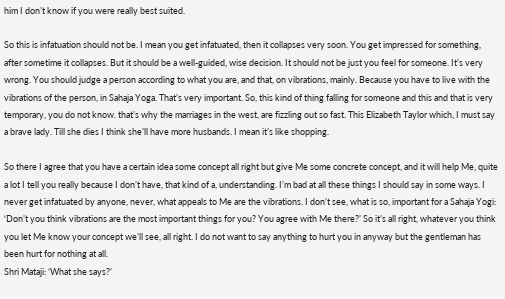him I don’t know if you were really best suited.

So this is infatuation should not be. I mean you get infatuated, then it collapses very soon. You get impressed for something, after sometime it collapses. But it should be a well-guided, wise decision. It should not be just you feel for someone. It’s very wrong. You should judge a person according to what you are, and that, on vibrations, mainly. Because you have to live with the vibrations of the person, in Sahaja Yoga. That’s very important. So, this kind of thing falling for someone and this and that is very temporary, you do not know. that’s why the marriages in the west, are fizzling out so fast. This Elizabeth Taylor which, I must say a brave lady. Till she dies I think she’ll have more husbands. I mean it’s like shopping.

So there I agree that you have a certain idea some concept all right but give Me some concrete concept, and it will help Me, quite a lot I tell you really because I don’t have, that kind of a, understanding. I’m bad at all these things I should say in some ways. I never get infatuated by anyone, never, what appeals to Me are the vibrations. I don’t see, what is so, important for a Sahaja Yogi: ‘Don’t you think vibrations are the most important things for you? You agree with Me there?’ So it’s all right, whatever you think you let Me know your concept we’ll see, all right. I do not want to say anything to hurt you in anyway but the gentleman has been hurt for nothing at all.
Shri Mataji: ‘What she says?’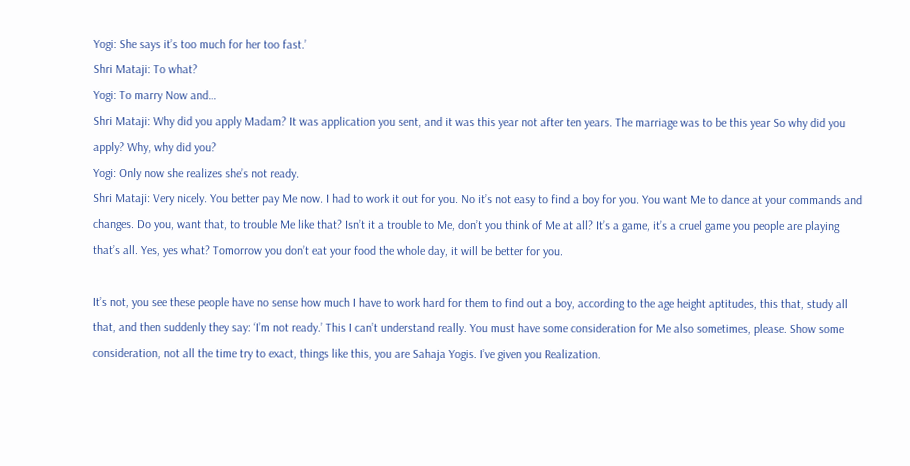Yogi: She says it’s too much for her too fast.’
Shri Mataji: To what?
Yogi: To marry Now and…
Shri Mataji: Why did you apply Madam? It was application you sent, and it was this year not after ten years. The marriage was to be this year So why did you apply? Why, why did you?
Yogi: Only now she realizes she’s not ready.
Shri Mataji: Very nicely. You better pay Me now. I had to work it out for you. No it’s not easy to find a boy for you. You want Me to dance at your commands and changes. Do you, want that, to trouble Me like that? Isn’t it a trouble to Me, don’t you think of Me at all? It’s a game, it’s a cruel game you people are playing that’s all. Yes, yes what? Tomorrow you don’t eat your food the whole day, it will be better for you.

It’s not, you see these people have no sense how much I have to work hard for them to find out a boy, according to the age height aptitudes, this that, study all that, and then suddenly they say: ‘I’m not ready.’ This I can’t understand really. You must have some consideration for Me also sometimes, please. Show some consideration, not all the time try to exact, things like this, you are Sahaja Yogis. I’ve given you Realization.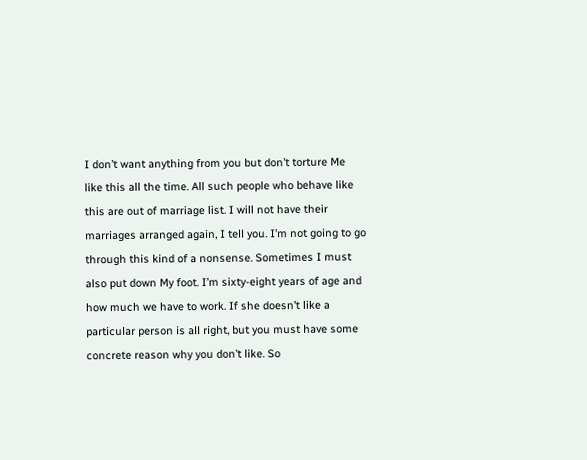I don’t want anything from you but don’t torture Me like this all the time. All such people who behave like this are out of marriage list. I will not have their marriages arranged again, I tell you. I’m not going to go through this kind of a nonsense. Sometimes I must also put down My foot. I’m sixty-eight years of age and how much we have to work. If she doesn’t like a particular person is all right, but you must have some concrete reason why you don’t like. So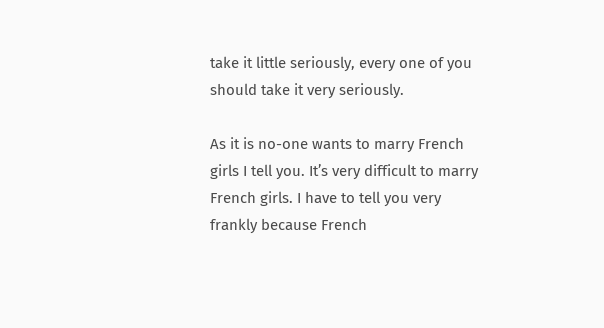take it little seriously, every one of you should take it very seriously.

As it is no-one wants to marry French girls I tell you. It’s very difficult to marry French girls. I have to tell you very frankly because French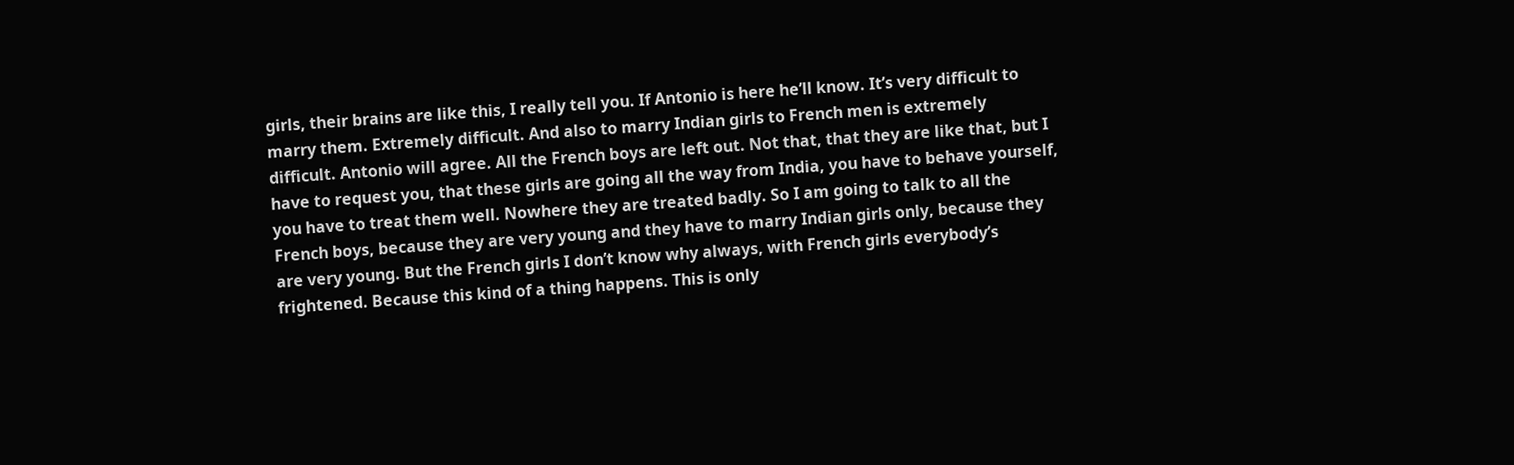girls, their brains are like this, I really tell you. If Antonio is here he’ll know. It’s very difficult to marry them. Extremely difficult. And also to marry Indian girls to French men is extremely difficult. Antonio will agree. All the French boys are left out. Not that, that they are like that, but I have to request you, that these girls are going all the way from India, you have to behave yourself, you have to treat them well. Nowhere they are treated badly. So I am going to talk to all the French boys, because they are very young and they have to marry Indian girls only, because they are very young. But the French girls I don’t know why always, with French girls everybody’s frightened. Because this kind of a thing happens. This is only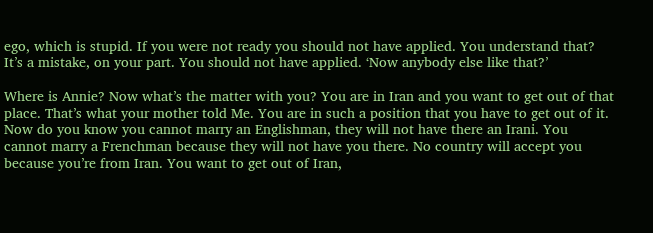ego, which is stupid. If you were not ready you should not have applied. You understand that? It’s a mistake, on your part. You should not have applied. ‘Now anybody else like that?’

Where is Annie? Now what’s the matter with you? You are in Iran and you want to get out of that place. That’s what your mother told Me. You are in such a position that you have to get out of it. Now do you know you cannot marry an Englishman, they will not have there an Irani. You cannot marry a Frenchman because they will not have you there. No country will accept you because you’re from Iran. You want to get out of Iran,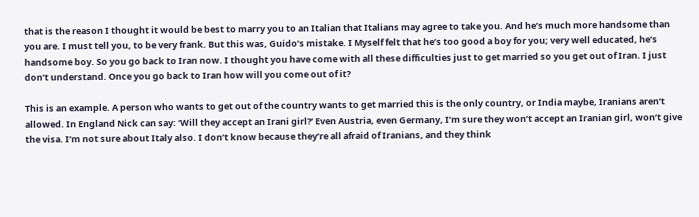that is the reason I thought it would be best to marry you to an Italian that Italians may agree to take you. And he’s much more handsome than you are. I must tell you, to be very frank. But this was, Guido’s mistake. I Myself felt that he’s too good a boy for you; very well educated, he’s handsome boy. So you go back to Iran now. I thought you have come with all these difficulties just to get married so you get out of Iran. I just don’t understand. Once you go back to Iran how will you come out of it?

This is an example. A person who wants to get out of the country wants to get married this is the only country, or India maybe, Iranians aren’t allowed. In England Nick can say: ‘Will they accept an Irani girl?’ Even Austria, even Germany, I’m sure they won’t accept an Iranian girl, won’t give the visa. I’m not sure about Italy also. I don’t know because they’re all afraid of Iranians, and they think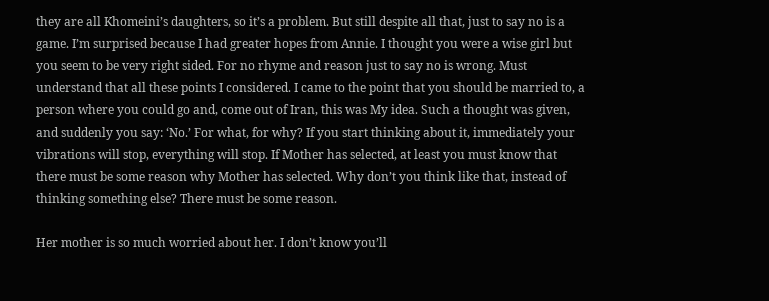they are all Khomeini’s daughters, so it’s a problem. But still despite all that, just to say no is a game. I’m surprised because I had greater hopes from Annie. I thought you were a wise girl but you seem to be very right sided. For no rhyme and reason just to say no is wrong. Must understand that all these points I considered. I came to the point that you should be married to, a person where you could go and, come out of Iran, this was My idea. Such a thought was given, and suddenly you say: ‘No.’ For what, for why? If you start thinking about it, immediately your vibrations will stop, everything will stop. If Mother has selected, at least you must know that there must be some reason why Mother has selected. Why don’t you think like that, instead of thinking something else? There must be some reason.

Her mother is so much worried about her. I don’t know you’ll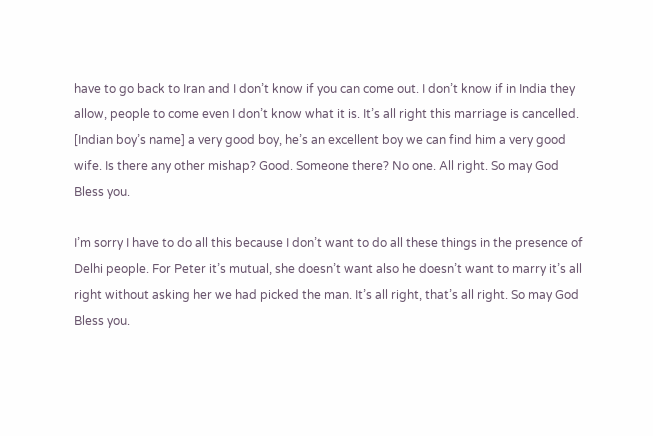have to go back to Iran and I don’t know if you can come out. I don’t know if in India they allow, people to come even I don’t know what it is. It’s all right this marriage is cancelled. [Indian boy’s name] a very good boy, he’s an excellent boy we can find him a very good wife. Is there any other mishap? Good. Someone there? No one. All right. So may God Bless you.

I’m sorry I have to do all this because I don’t want to do all these things in the presence of Delhi people. For Peter it’s mutual, she doesn’t want also he doesn’t want to marry it’s all right without asking her we had picked the man. It’s all right, that’s all right. So may God Bless you.